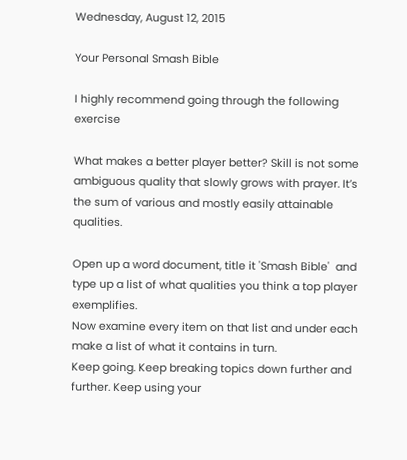Wednesday, August 12, 2015

Your Personal Smash Bible

I highly recommend going through the following exercise

What makes a better player better? Skill is not some ambiguous quality that slowly grows with prayer. It’s the sum of various and mostly easily attainable qualities.

Open up a word document, title it 'Smash Bible'  and type up a list of what qualities you think a top player exemplifies.
Now examine every item on that list and under each make a list of what it contains in turn.
Keep going. Keep breaking topics down further and further. Keep using your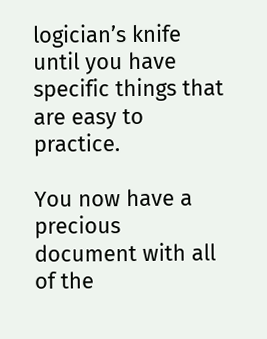logician’s knife until you have specific things that are easy to practice.

You now have a precious document with all of the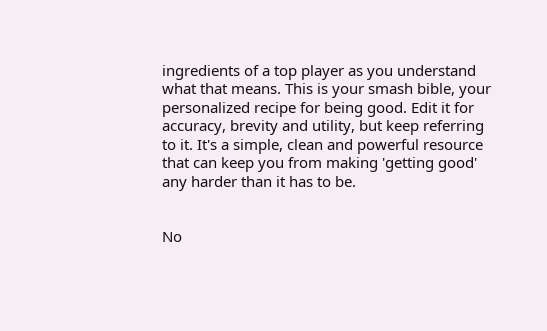ingredients of a top player as you understand what that means. This is your smash bible, your personalized recipe for being good. Edit it for accuracy, brevity and utility, but keep referring to it. It's a simple, clean and powerful resource that can keep you from making 'getting good' any harder than it has to be.


No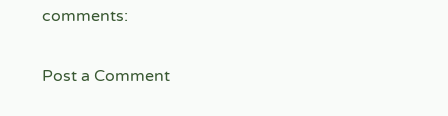comments:

Post a Comment